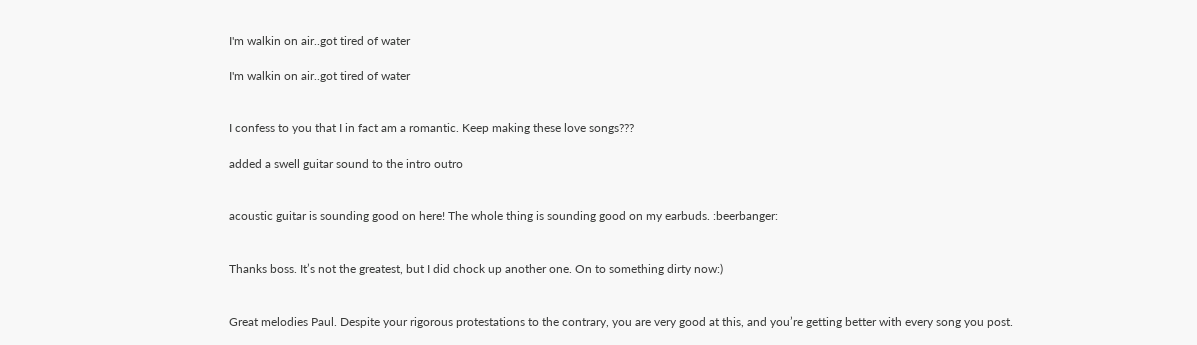I'm walkin on air..got tired of water

I'm walkin on air..got tired of water


I confess to you that I in fact am a romantic. Keep making these love songs???

added a swell guitar sound to the intro outro


acoustic guitar is sounding good on here! The whole thing is sounding good on my earbuds. :beerbanger:


Thanks boss. It’s not the greatest, but I did chock up another one. On to something dirty now:)


Great melodies Paul. Despite your rigorous protestations to the contrary, you are very good at this, and you’re getting better with every song you post.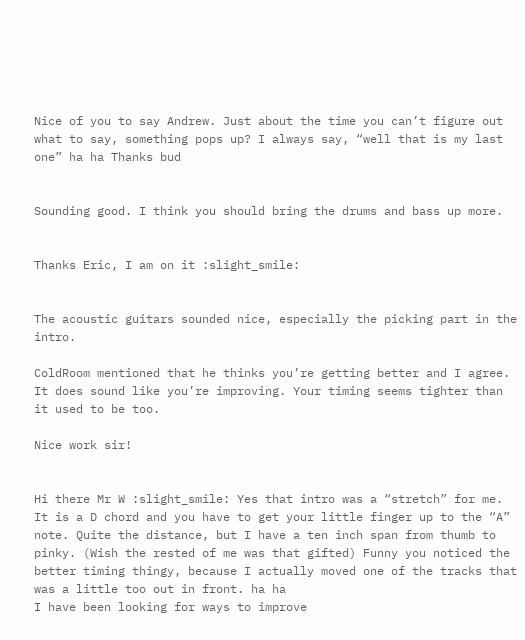Nice of you to say Andrew. Just about the time you can’t figure out what to say, something pops up? I always say, “well that is my last one” ha ha Thanks bud


Sounding good. I think you should bring the drums and bass up more.


Thanks Eric, I am on it :slight_smile:


The acoustic guitars sounded nice, especially the picking part in the intro.

ColdRoom mentioned that he thinks you’re getting better and I agree. It does sound like you’re improving. Your timing seems tighter than it used to be too.

Nice work sir!


Hi there Mr W :slight_smile: Yes that intro was a “stretch” for me. It is a D chord and you have to get your little finger up to the “A” note. Quite the distance, but I have a ten inch span from thumb to pinky. (Wish the rested of me was that gifted) Funny you noticed the better timing thingy, because I actually moved one of the tracks that was a little too out in front. ha ha
I have been looking for ways to improve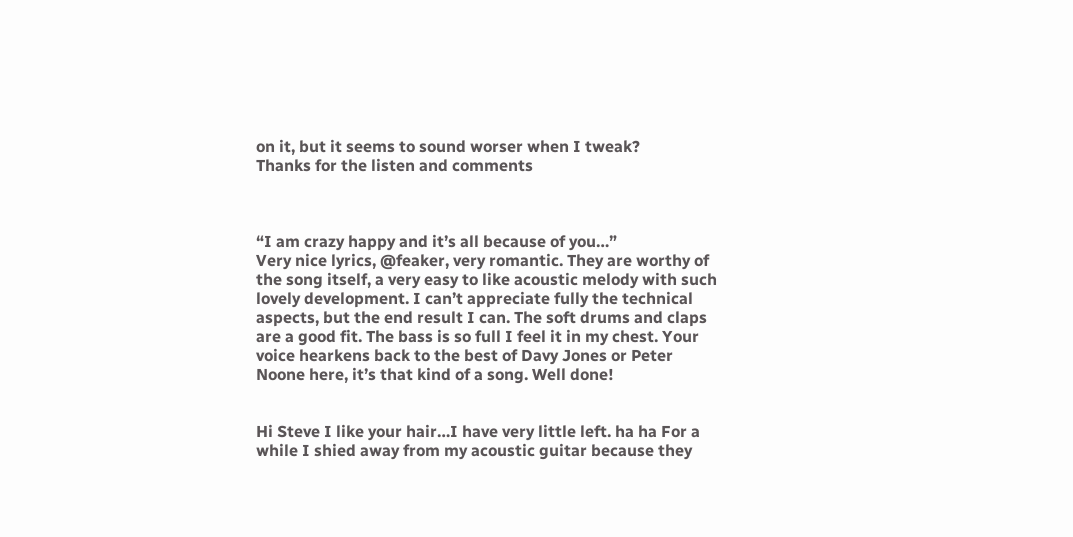on it, but it seems to sound worser when I tweak?
Thanks for the listen and comments



“I am crazy happy and it’s all because of you…”
Very nice lyrics, @feaker, very romantic. They are worthy of the song itself, a very easy to like acoustic melody with such lovely development. I can’t appreciate fully the technical aspects, but the end result I can. The soft drums and claps are a good fit. The bass is so full I feel it in my chest. Your voice hearkens back to the best of Davy Jones or Peter Noone here, it’s that kind of a song. Well done!


Hi Steve I like your hair…I have very little left. ha ha For a while I shied away from my acoustic guitar because they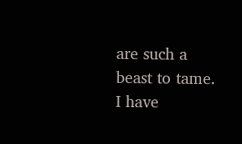are such a beast to tame. I have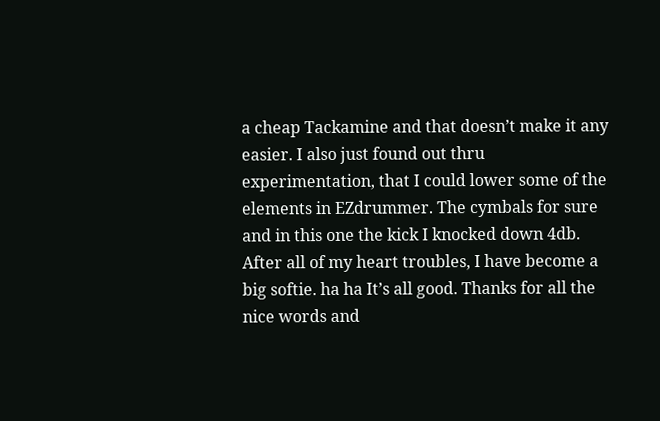a cheap Tackamine and that doesn’t make it any easier. I also just found out thru experimentation, that I could lower some of the elements in EZdrummer. The cymbals for sure and in this one the kick I knocked down 4db. After all of my heart troubles, I have become a big softie. ha ha It’s all good. Thanks for all the nice words and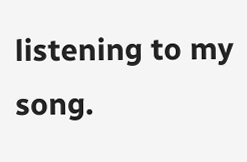listening to my song.